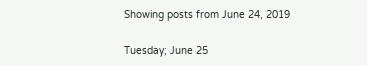Showing posts from June 24, 2019

Tuesday; June 25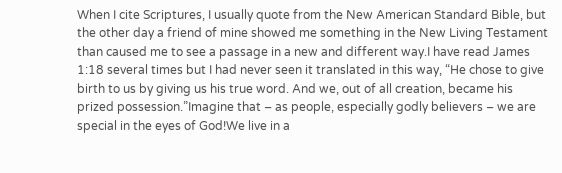When I cite Scriptures, I usually quote from the New American Standard Bible, but the other day a friend of mine showed me something in the New Living Testament than caused me to see a passage in a new and different way.I have read James 1:18 several times but I had never seen it translated in this way, “He chose to give birth to us by giving us his true word. And we, out of all creation, became his prized possession.”Imagine that – as people, especially godly believers – we are special in the eyes of God!We live in a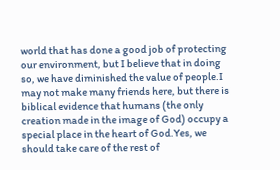world that has done a good job of protecting our environment, but I believe that in doing so, we have diminished the value of people.I may not make many friends here, but there is biblical evidence that humans (the only creation made in the image of God) occupy a special place in the heart of God.Yes, we should take care of the rest of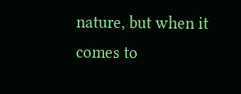nature, but when it comes to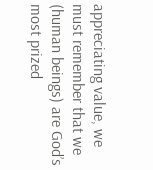appreciating value, we must remember that we (human beings) are God’s most prized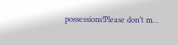possessions!Please don’t m…